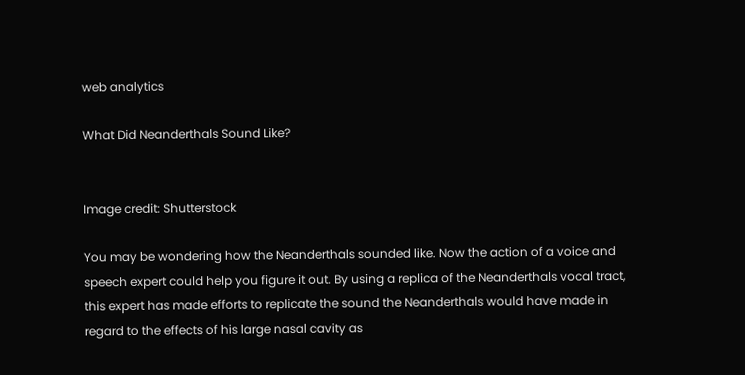web analytics

What Did Neanderthals Sound Like?


Image credit: Shutterstock

You may be wondering how the Neanderthals sounded like. Now the action of a voice and speech expert could help you figure it out. By using a replica of the Neanderthals vocal tract, this expert has made efforts to replicate the sound the Neanderthals would have made in regard to the effects of his large nasal cavity as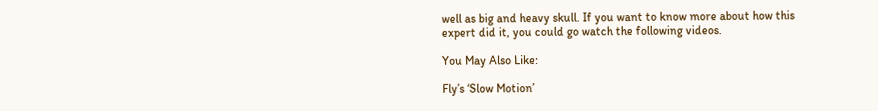well as big and heavy skull. If you want to know more about how this expert did it, you could go watch the following videos.

You May Also Like:

Fly’s ‘Slow Motion’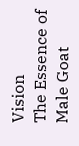Vision
The Essence of Male Goat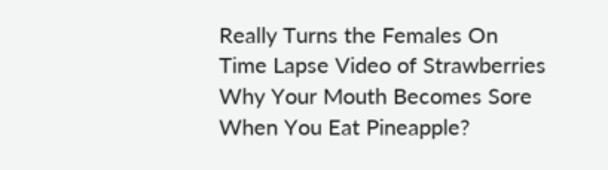Really Turns the Females On
Time Lapse Video of Strawberries
Why Your Mouth Becomes Sore When You Eat Pineapple?